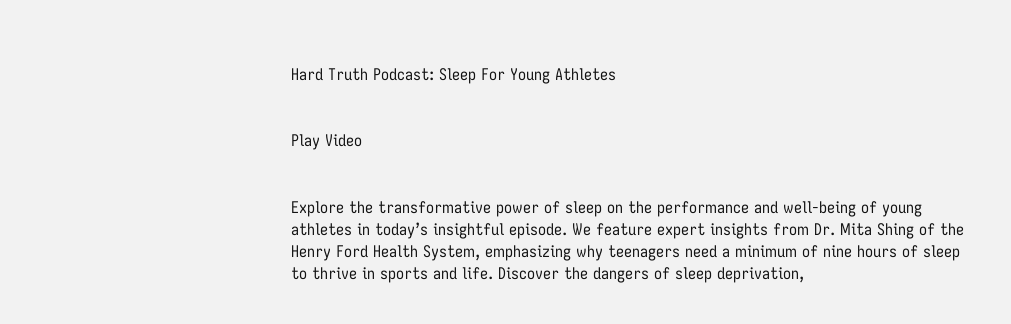Hard Truth Podcast: Sleep For Young Athletes


Play Video


Explore the transformative power of sleep on the performance and well-being of young athletes in today’s insightful episode. We feature expert insights from Dr. Mita Shing of the Henry Ford Health System, emphasizing why teenagers need a minimum of nine hours of sleep to thrive in sports and life. Discover the dangers of sleep deprivation,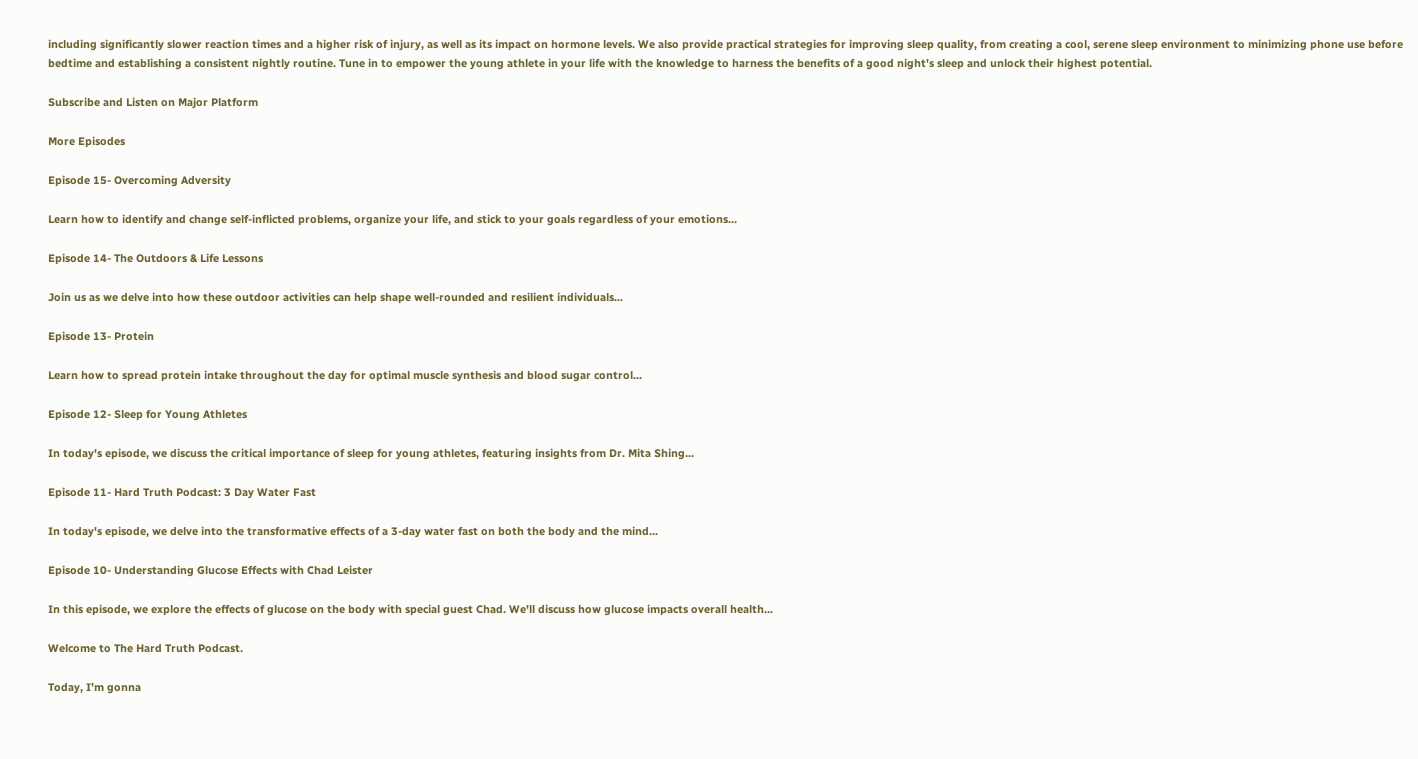including significantly slower reaction times and a higher risk of injury, as well as its impact on hormone levels. We also provide practical strategies for improving sleep quality, from creating a cool, serene sleep environment to minimizing phone use before bedtime and establishing a consistent nightly routine. Tune in to empower the young athlete in your life with the knowledge to harness the benefits of a good night’s sleep and unlock their highest potential.

Subscribe and Listen on Major Platform

More Episodes

Episode 15- Overcoming Adversity

Learn how to identify and change self-inflicted problems, organize your life, and stick to your goals regardless of your emotions...

Episode 14- The Outdoors & Life Lessons

Join us as we delve into how these outdoor activities can help shape well-rounded and resilient individuals...

Episode 13- Protein

Learn how to spread protein intake throughout the day for optimal muscle synthesis and blood sugar control...

Episode 12- Sleep for Young Athletes

In today's episode, we discuss the critical importance of sleep for young athletes, featuring insights from Dr. Mita Shing...

Episode 11- Hard Truth Podcast: 3 Day Water Fast

In today's episode, we delve into the transformative effects of a 3-day water fast on both the body and the mind...

Episode 10- Understanding Glucose Effects with Chad Leister

In this episode, we explore the effects of glucose on the body with special guest Chad. We'll discuss how glucose impacts overall health...

Welcome to The Hard Truth Podcast.

Today, I’m gonna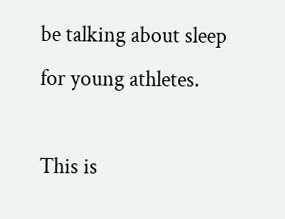be talking about sleep for young athletes.

This is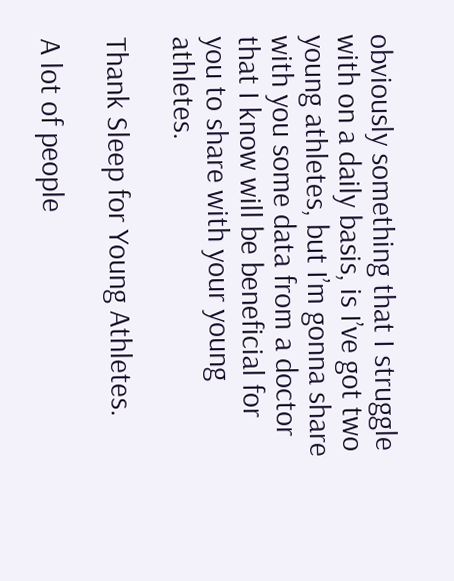obviously something that I struggle with on a daily basis, is I’ve got two young athletes, but I’m gonna share with you some data from a doctor that I know will be beneficial for you to share with your young athletes.

Thank Sleep for Young Athletes.

A lot of people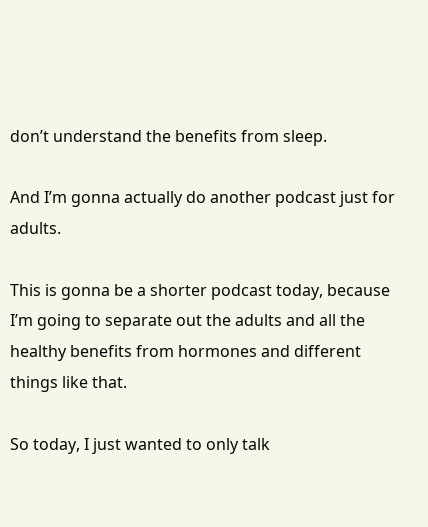don’t understand the benefits from sleep.

And I’m gonna actually do another podcast just for adults.

This is gonna be a shorter podcast today, because I’m going to separate out the adults and all the healthy benefits from hormones and different things like that.

So today, I just wanted to only talk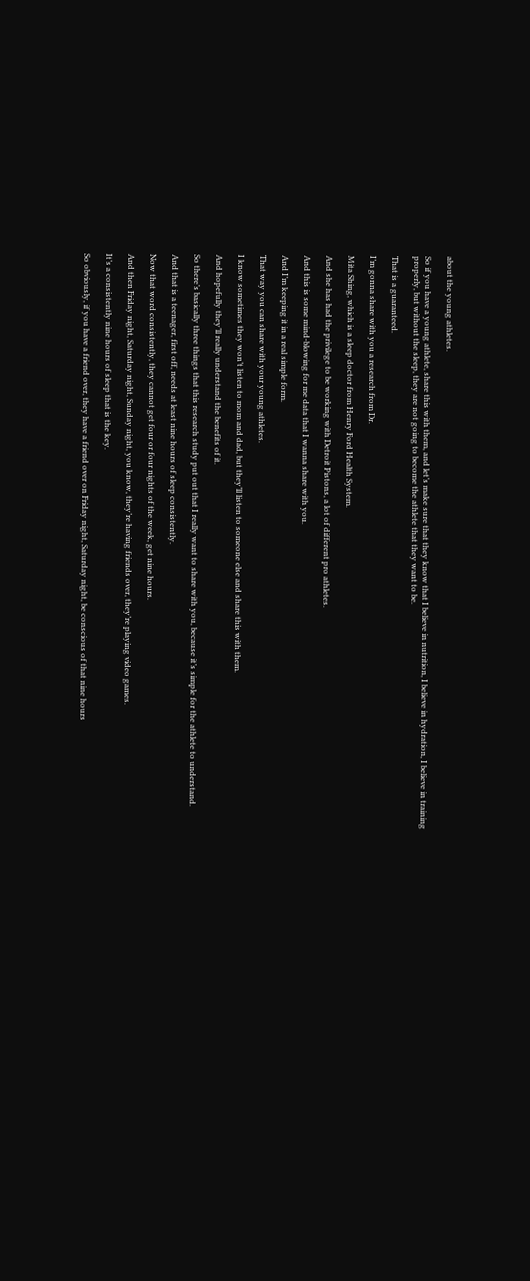about the young athletes.

So if you have a young athlete, share this with them, and let’s make sure that they know that I believe in nutrition, I believe in hydration, I believe in training properly, but without the sleep, they are not going to become the athlete that they want to be.

That is a guaranteed.

I’m gonna share with you a research from Dr.

Mita Shing, which is a sleep doctor from Henry Ford Health System.

And she has had the privilege to be working with Detroit Pistons, a lot of different pro athletes.

And this is some mind-blowing for me data that I wanna share with you.

And I’m keeping it in a real simple form.

That way you can share with your young athletes.

I know sometimes they won’t listen to mom and dad, but they’ll listen to someone else and share this with them.

And hopefully they’ll really understand the benefits of it.

So there’s basically three things that this research study put out that I really want to share with you, because it’s simple for the athlete to understand.

And that is a teenager, first off, needs at least nine hours of sleep consistently.

Now that word consistently, they cannot get four or four nights of the week, get nine hours.

And then Friday night, Saturday night, Sunday night, you know, they’re having friends over, they’re playing video games.

It’s a consistently nine hours of sleep that is the key.

So obviously, if you have a friend over, they have a friend over on Friday night, Saturday night, be conscious of that nine hours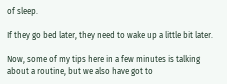of sleep.

If they go bed later, they need to wake up a little bit later.

Now, some of my tips here in a few minutes is talking about a routine, but we also have got to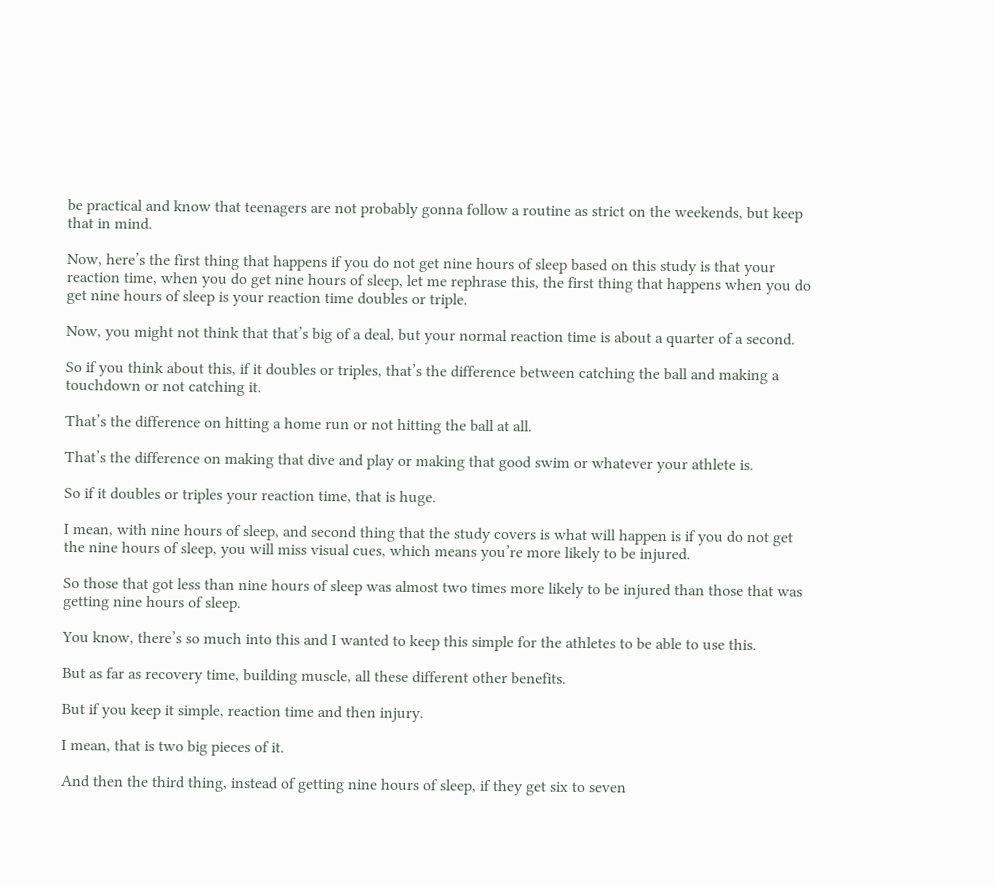be practical and know that teenagers are not probably gonna follow a routine as strict on the weekends, but keep that in mind.

Now, here’s the first thing that happens if you do not get nine hours of sleep based on this study is that your reaction time, when you do get nine hours of sleep, let me rephrase this, the first thing that happens when you do get nine hours of sleep is your reaction time doubles or triple.

Now, you might not think that that’s big of a deal, but your normal reaction time is about a quarter of a second.

So if you think about this, if it doubles or triples, that’s the difference between catching the ball and making a touchdown or not catching it.

That’s the difference on hitting a home run or not hitting the ball at all.

That’s the difference on making that dive and play or making that good swim or whatever your athlete is.

So if it doubles or triples your reaction time, that is huge.

I mean, with nine hours of sleep, and second thing that the study covers is what will happen is if you do not get the nine hours of sleep, you will miss visual cues, which means you’re more likely to be injured.

So those that got less than nine hours of sleep was almost two times more likely to be injured than those that was getting nine hours of sleep.

You know, there’s so much into this and I wanted to keep this simple for the athletes to be able to use this.

But as far as recovery time, building muscle, all these different other benefits.

But if you keep it simple, reaction time and then injury.

I mean, that is two big pieces of it.

And then the third thing, instead of getting nine hours of sleep, if they get six to seven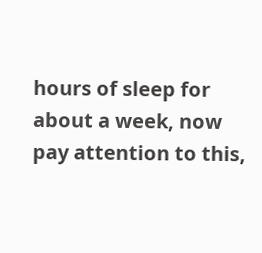hours of sleep for about a week, now pay attention to this,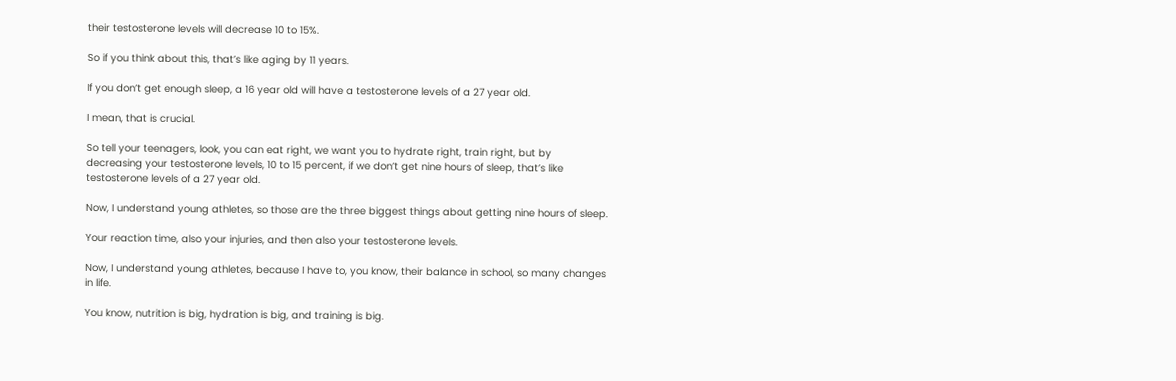their testosterone levels will decrease 10 to 15%.

So if you think about this, that’s like aging by 11 years.

If you don’t get enough sleep, a 16 year old will have a testosterone levels of a 27 year old.

I mean, that is crucial.

So tell your teenagers, look, you can eat right, we want you to hydrate right, train right, but by decreasing your testosterone levels, 10 to 15 percent, if we don’t get nine hours of sleep, that’s like testosterone levels of a 27 year old.

Now, I understand young athletes, so those are the three biggest things about getting nine hours of sleep.

Your reaction time, also your injuries, and then also your testosterone levels.

Now, I understand young athletes, because I have to, you know, their balance in school, so many changes in life.

You know, nutrition is big, hydration is big, and training is big.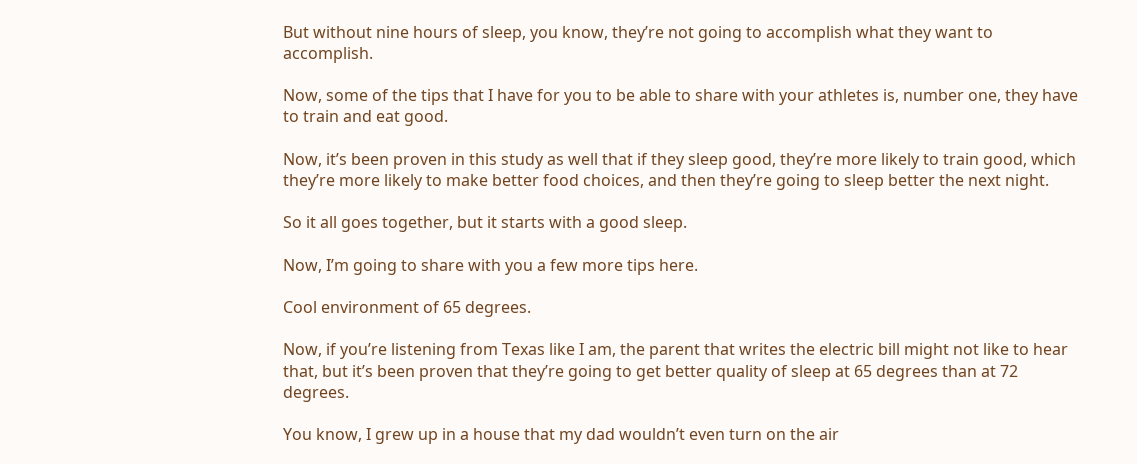But without nine hours of sleep, you know, they’re not going to accomplish what they want to accomplish.

Now, some of the tips that I have for you to be able to share with your athletes is, number one, they have to train and eat good.

Now, it’s been proven in this study as well that if they sleep good, they’re more likely to train good, which they’re more likely to make better food choices, and then they’re going to sleep better the next night.

So it all goes together, but it starts with a good sleep.

Now, I’m going to share with you a few more tips here.

Cool environment of 65 degrees.

Now, if you’re listening from Texas like I am, the parent that writes the electric bill might not like to hear that, but it’s been proven that they’re going to get better quality of sleep at 65 degrees than at 72 degrees.

You know, I grew up in a house that my dad wouldn’t even turn on the air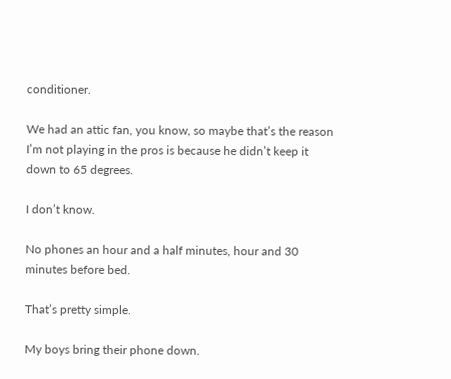conditioner.

We had an attic fan, you know, so maybe that’s the reason I’m not playing in the pros is because he didn’t keep it down to 65 degrees.

I don’t know.

No phones an hour and a half minutes, hour and 30 minutes before bed.

That’s pretty simple.

My boys bring their phone down.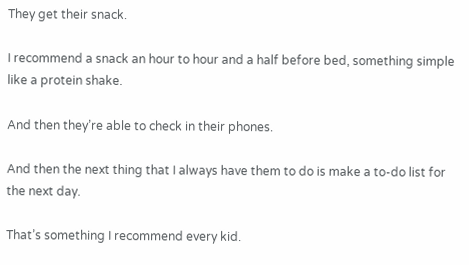They get their snack.

I recommend a snack an hour to hour and a half before bed, something simple like a protein shake.

And then they’re able to check in their phones.

And then the next thing that I always have them to do is make a to-do list for the next day.

That’s something I recommend every kid.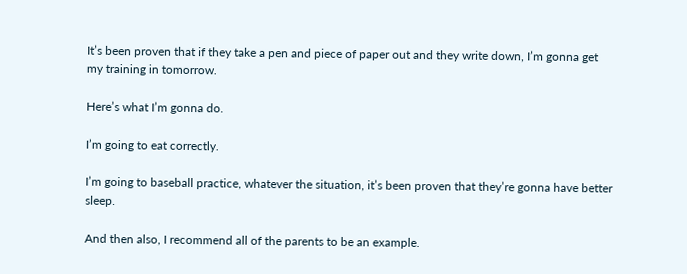It’s been proven that if they take a pen and piece of paper out and they write down, I’m gonna get my training in tomorrow.

Here’s what I’m gonna do.

I’m going to eat correctly.

I’m going to baseball practice, whatever the situation, it’s been proven that they’re gonna have better sleep.

And then also, I recommend all of the parents to be an example.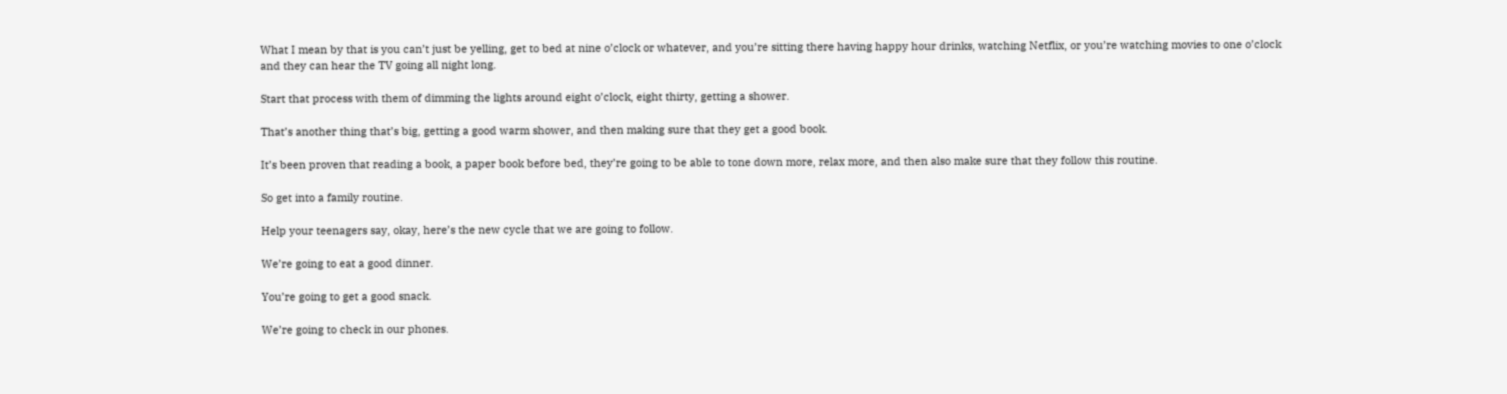What I mean by that is you can’t just be yelling, get to bed at nine o’clock or whatever, and you’re sitting there having happy hour drinks, watching Netflix, or you’re watching movies to one o’clock and they can hear the TV going all night long.

Start that process with them of dimming the lights around eight o’clock, eight thirty, getting a shower.

That’s another thing that’s big, getting a good warm shower, and then making sure that they get a good book.

It’s been proven that reading a book, a paper book before bed, they’re going to be able to tone down more, relax more, and then also make sure that they follow this routine.

So get into a family routine.

Help your teenagers say, okay, here’s the new cycle that we are going to follow.

We’re going to eat a good dinner.

You’re going to get a good snack.

We’re going to check in our phones.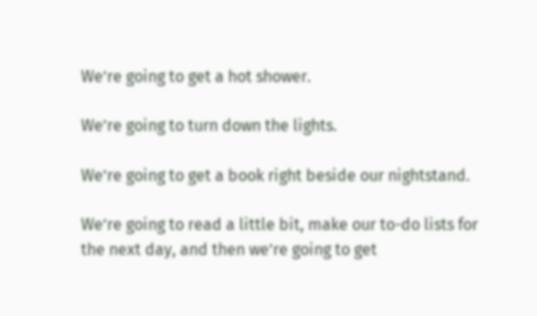We’re going to get a hot shower.

We’re going to turn down the lights.

We’re going to get a book right beside our nightstand.

We’re going to read a little bit, make our to-do lists for the next day, and then we’re going to get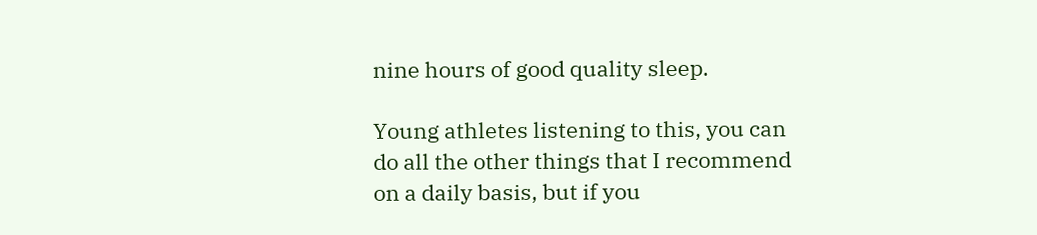nine hours of good quality sleep.

Young athletes listening to this, you can do all the other things that I recommend on a daily basis, but if you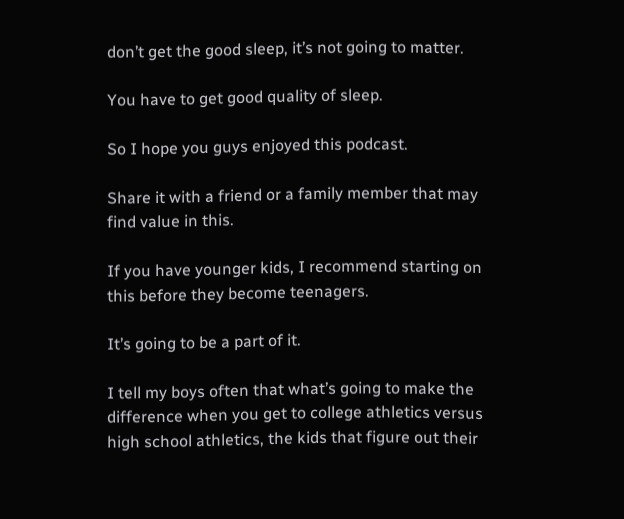don’t get the good sleep, it’s not going to matter.

You have to get good quality of sleep.

So I hope you guys enjoyed this podcast.

Share it with a friend or a family member that may find value in this.

If you have younger kids, I recommend starting on this before they become teenagers.

It’s going to be a part of it.

I tell my boys often that what’s going to make the difference when you get to college athletics versus high school athletics, the kids that figure out their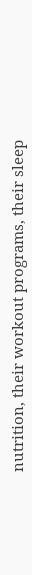nutrition, their workout programs, their sleep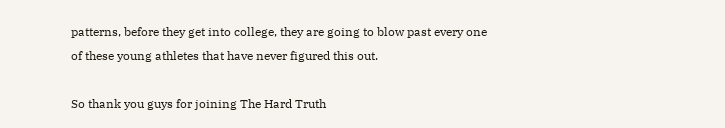patterns, before they get into college, they are going to blow past every one of these young athletes that have never figured this out.

So thank you guys for joining The Hard Truth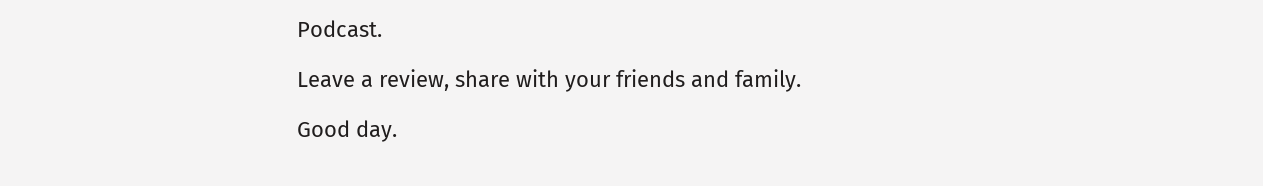Podcast.

Leave a review, share with your friends and family.

Good day.